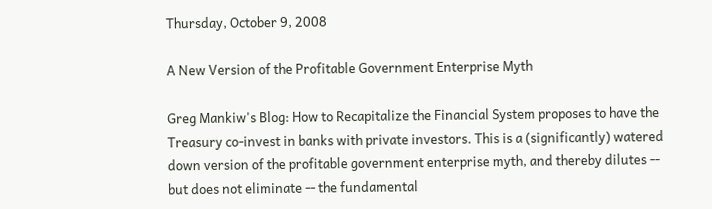Thursday, October 9, 2008

A New Version of the Profitable Government Enterprise Myth

Greg Mankiw's Blog: How to Recapitalize the Financial System proposes to have the Treasury co-invest in banks with private investors. This is a (significantly) watered down version of the profitable government enterprise myth, and thereby dilutes -- but does not eliminate -- the fundamental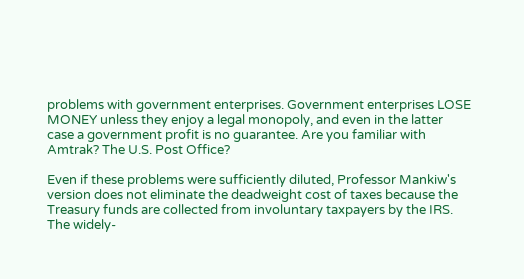problems with government enterprises. Government enterprises LOSE MONEY unless they enjoy a legal monopoly, and even in the latter case a government profit is no guarantee. Are you familiar with Amtrak? The U.S. Post Office?

Even if these problems were sufficiently diluted, Professor Mankiw's version does not eliminate the deadweight cost of taxes because the Treasury funds are collected from involuntary taxpayers by the IRS. The widely-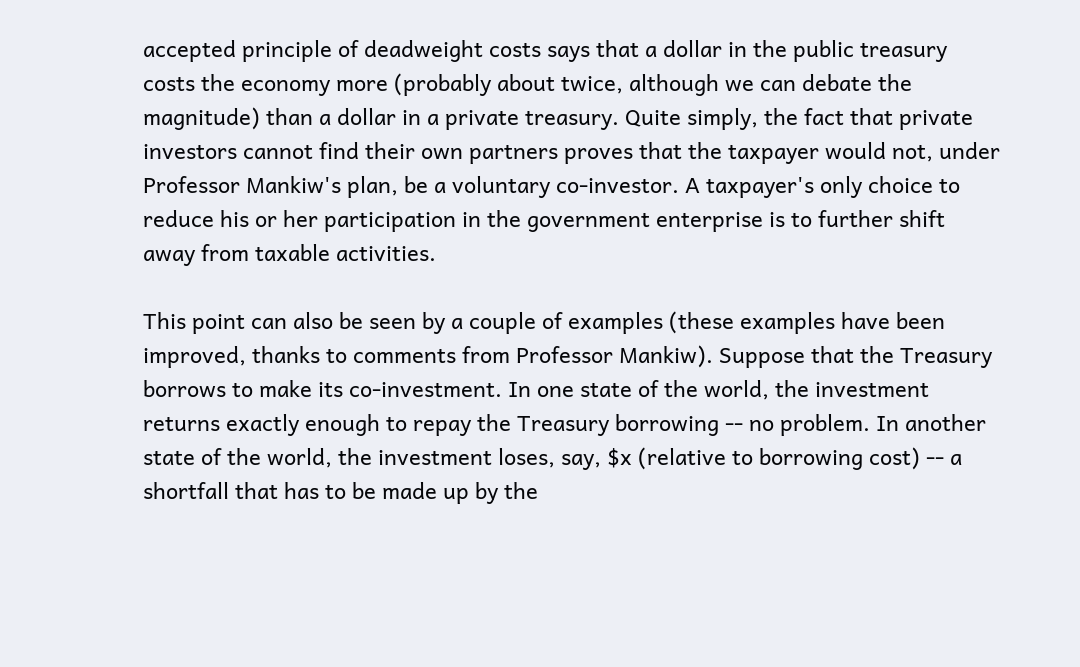accepted principle of deadweight costs says that a dollar in the public treasury costs the economy more (probably about twice, although we can debate the magnitude) than a dollar in a private treasury. Quite simply, the fact that private investors cannot find their own partners proves that the taxpayer would not, under Professor Mankiw's plan, be a voluntary co-investor. A taxpayer's only choice to reduce his or her participation in the government enterprise is to further shift away from taxable activities.

This point can also be seen by a couple of examples (these examples have been improved, thanks to comments from Professor Mankiw). Suppose that the Treasury borrows to make its co-investment. In one state of the world, the investment returns exactly enough to repay the Treasury borrowing -- no problem. In another state of the world, the investment loses, say, $x (relative to borrowing cost) -- a shortfall that has to be made up by the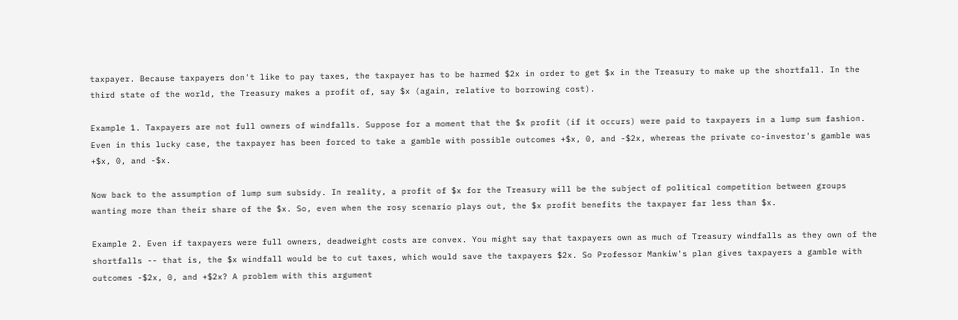taxpayer. Because taxpayers don't like to pay taxes, the taxpayer has to be harmed $2x in order to get $x in the Treasury to make up the shortfall. In the third state of the world, the Treasury makes a profit of, say $x (again, relative to borrowing cost).

Example 1. Taxpayers are not full owners of windfalls. Suppose for a moment that the $x profit (if it occurs) were paid to taxpayers in a lump sum fashion. Even in this lucky case, the taxpayer has been forced to take a gamble with possible outcomes +$x, 0, and -$2x, whereas the private co-investor's gamble was +$x, 0, and -$x.

Now back to the assumption of lump sum subsidy. In reality, a profit of $x for the Treasury will be the subject of political competition between groups wanting more than their share of the $x. So, even when the rosy scenario plays out, the $x profit benefits the taxpayer far less than $x.

Example 2. Even if taxpayers were full owners, deadweight costs are convex. You might say that taxpayers own as much of Treasury windfalls as they own of the shortfalls -- that is, the $x windfall would be to cut taxes, which would save the taxpayers $2x. So Professor Mankiw's plan gives taxpayers a gamble with outcomes -$2x, 0, and +$2x? A problem with this argument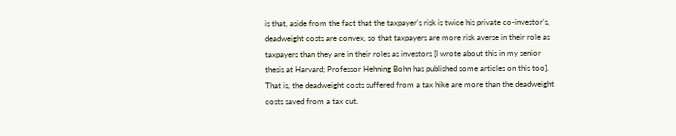is that, aside from the fact that the taxpayer's risk is twice his private co-investor's, deadweight costs are convex, so that taxpayers are more risk averse in their role as taxpayers than they are in their roles as investors [I wrote about this in my senior thesis at Harvard; Professor Hehning Bohn has published some articles on this too]. That is, the deadweight costs suffered from a tax hike are more than the deadweight costs saved from a tax cut.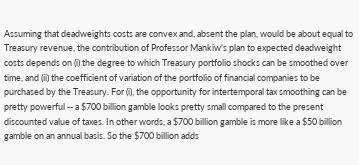Assuming that deadweights costs are convex and, absent the plan, would be about equal to Treasury revenue, the contribution of Professor Mankiw's plan to expected deadweight costs depends on (i) the degree to which Treasury portfolio shocks can be smoothed over time, and (ii) the coefficient of variation of the portfolio of financial companies to be purchased by the Treasury. For (i), the opportunity for intertemporal tax smoothing can be pretty powerful -- a $700 billion gamble looks pretty small compared to the present discounted value of taxes. In other words, a $700 billion gamble is more like a $50 billion gamble on an annual basis. So the $700 billion adds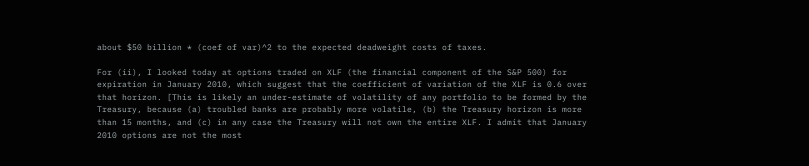about $50 billion * (coef of var)^2 to the expected deadweight costs of taxes.

For (ii), I looked today at options traded on XLF (the financial component of the S&P 500) for expiration in January 2010, which suggest that the coefficient of variation of the XLF is 0.6 over that horizon. [This is likely an under-estimate of volatility of any portfolio to be formed by the Treasury, because (a) troubled banks are probably more volatile, (b) the Treasury horizon is more than 15 months, and (c) in any case the Treasury will not own the entire XLF. I admit that January 2010 options are not the most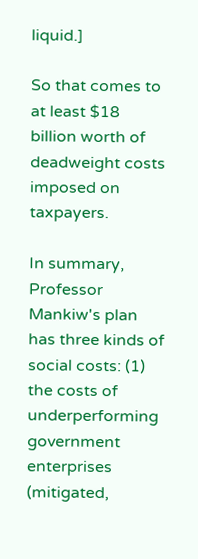liquid.]

So that comes to at least $18 billion worth of deadweight costs imposed on taxpayers.

In summary, Professor Mankiw's plan has three kinds of social costs: (1) the costs of underperforming government enterprises (mitigated,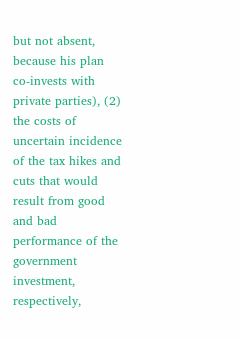but not absent, because his plan co-invests with private parties), (2) the costs of uncertain incidence of the tax hikes and cuts that would result from good and bad performance of the government investment, respectively,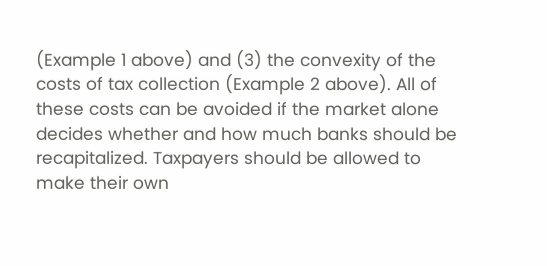(Example 1 above) and (3) the convexity of the costs of tax collection (Example 2 above). All of these costs can be avoided if the market alone decides whether and how much banks should be recapitalized. Taxpayers should be allowed to make their own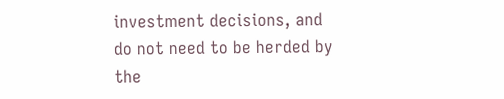investment decisions, and do not need to be herded by the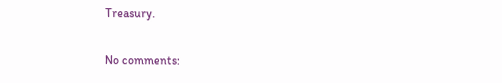Treasury.

No comments: